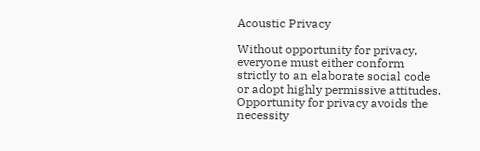Acoustic Privacy

Without opportunity for privacy, everyone must either conform strictly to an elaborate social code or adopt highly permissive attitudes. Opportunity for privacy avoids the necessity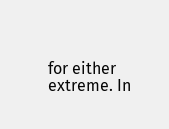for either extreme. In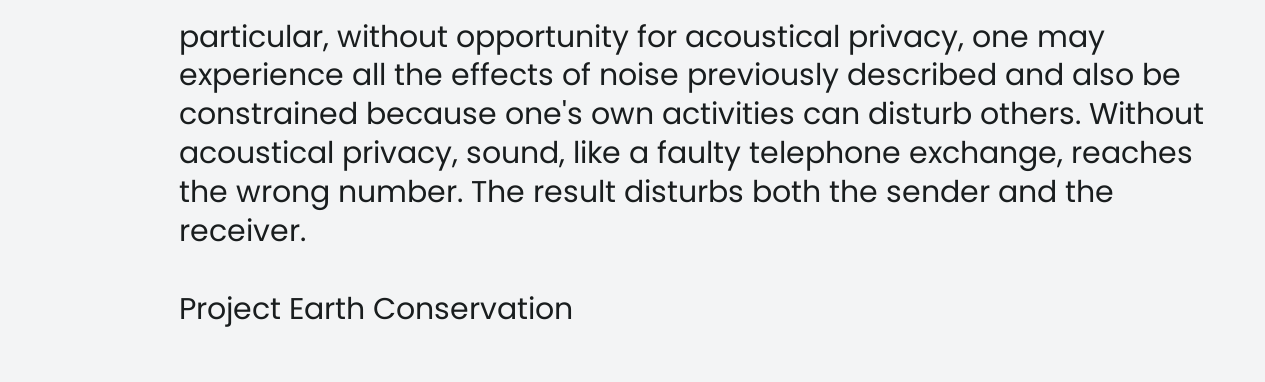particular, without opportunity for acoustical privacy, one may experience all the effects of noise previously described and also be constrained because one's own activities can disturb others. Without acoustical privacy, sound, like a faulty telephone exchange, reaches the wrong number. The result disturbs both the sender and the receiver.

Project Earth Conservation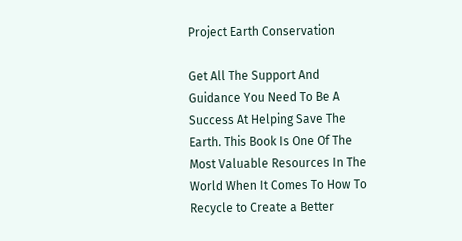Project Earth Conservation

Get All The Support And Guidance You Need To Be A Success At Helping Save The Earth. This Book Is One Of The Most Valuable Resources In The World When It Comes To How To Recycle to Create a Better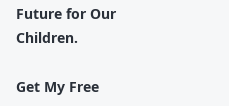Future for Our Children.

Get My Free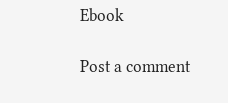Ebook

Post a comment